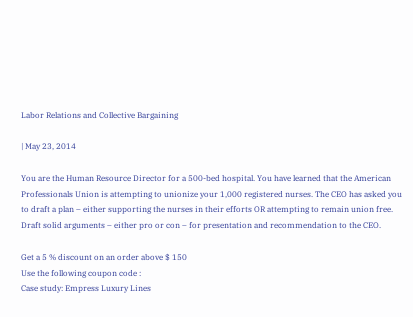Labor Relations and Collective Bargaining

| May 23, 2014

You are the Human Resource Director for a 500-bed hospital. You have learned that the American Professionals Union is attempting to unionize your 1,000 registered nurses. The CEO has asked you to draft a plan – either supporting the nurses in their efforts OR attempting to remain union free. Draft solid arguments – either pro or con – for presentation and recommendation to the CEO.

Get a 5 % discount on an order above $ 150
Use the following coupon code :
Case study: Empress Luxury Lines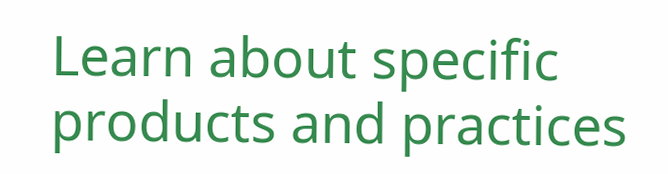Learn about specific products and practices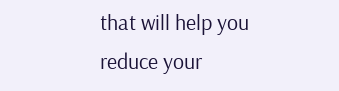that will help you reduce your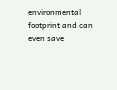environmental footprint and can even save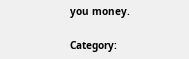you money.

Category: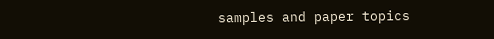samples and paper topics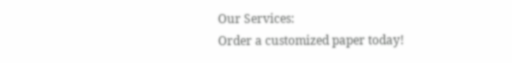Our Services:
Order a customized paper today!